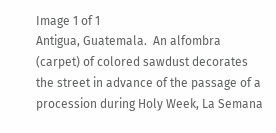Image 1 of 1
Antigua, Guatemala.  An alfombra (carpet) of colored sawdust decorates the street in advance of the passage of a procession during Holy Week, La Semana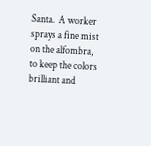Santa.  A worker sprays a fine mist on the alfombra, to keep the colors brilliant and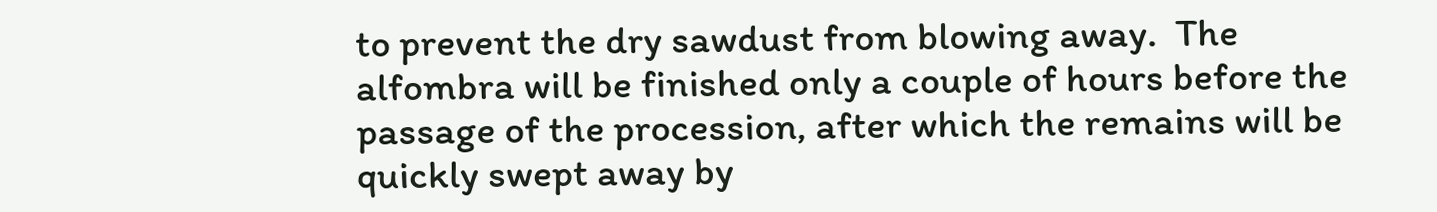to prevent the dry sawdust from blowing away.  The alfombra will be finished only a couple of hours before the passage of the procession, after which the remains will be quickly swept away by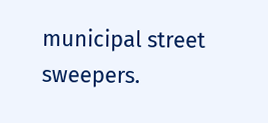municipal street sweepers.